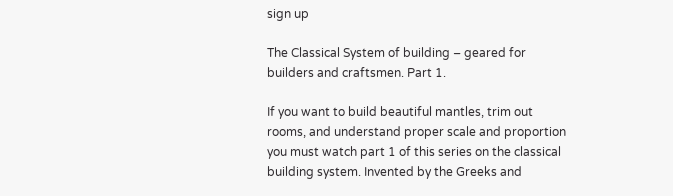sign up

The Classical System of building – geared for builders and craftsmen. Part 1.

If you want to build beautiful mantles, trim out rooms, and understand proper scale and proportion you must watch part 1 of this series on the classical building system. Invented by the Greeks and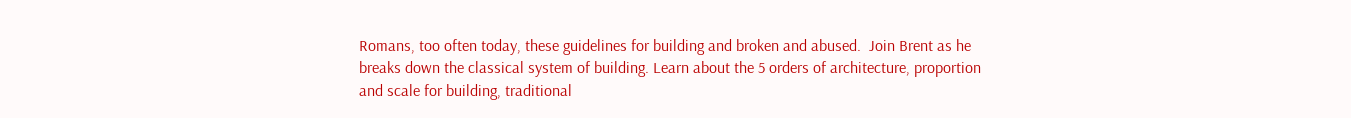Romans, too often today, these guidelines for building and broken and abused.  Join Brent as he breaks down the classical system of building. Learn about the 5 orders of architecture, proportion and scale for building, traditional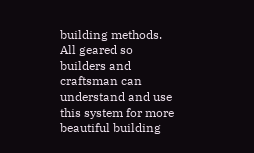building methods. All geared so builders and craftsman can understand and use this system for more beautiful building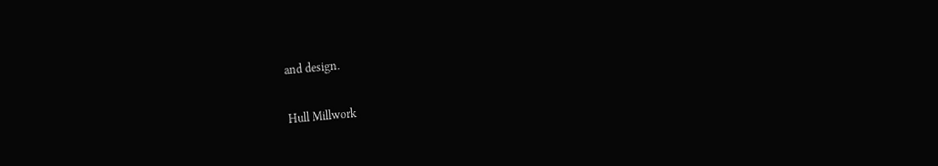and design.

Hull Millwork